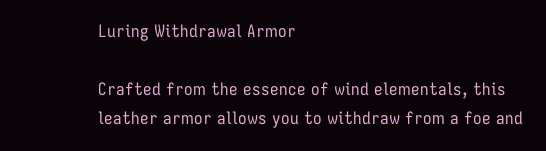Luring Withdrawal Armor

Crafted from the essence of wind elementals, this leather armor allows you to withdraw from a foe and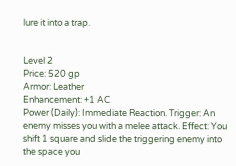lure it into a trap.


Level 2
Price: 520 gp
Armor: Leather
Enhancement: +1 AC
Power (Daily): Immediate Reaction. Trigger: An enemy misses you with a melee attack. Effect: You shift 1 square and slide the triggering enemy into the space you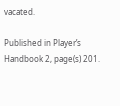vacated.

Published in Player’s Handbook 2, page(s) 201.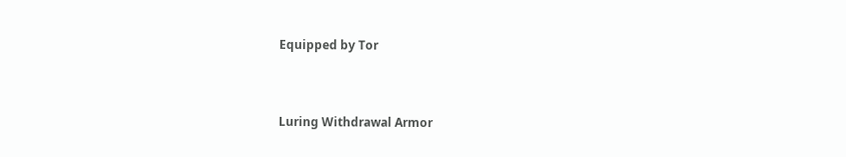Equipped by Tor


Luring Withdrawal Armor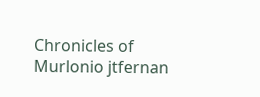Chronicles of Murlonio jtfernan